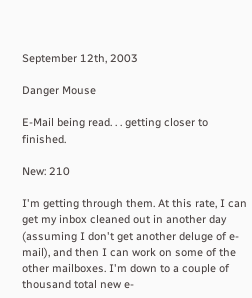September 12th, 2003

Danger Mouse

E-Mail being read. . . getting closer to finished.

New: 210

I'm getting through them. At this rate, I can get my inbox cleaned out in another day (assuming I don't get another deluge of e-mail), and then I can work on some of the other mailboxes. I'm down to a couple of thousand total new e-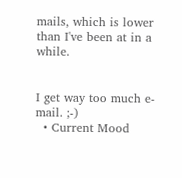mails, which is lower than I've been at in a while.


I get way too much e-mail. ;-)
  • Current Mood